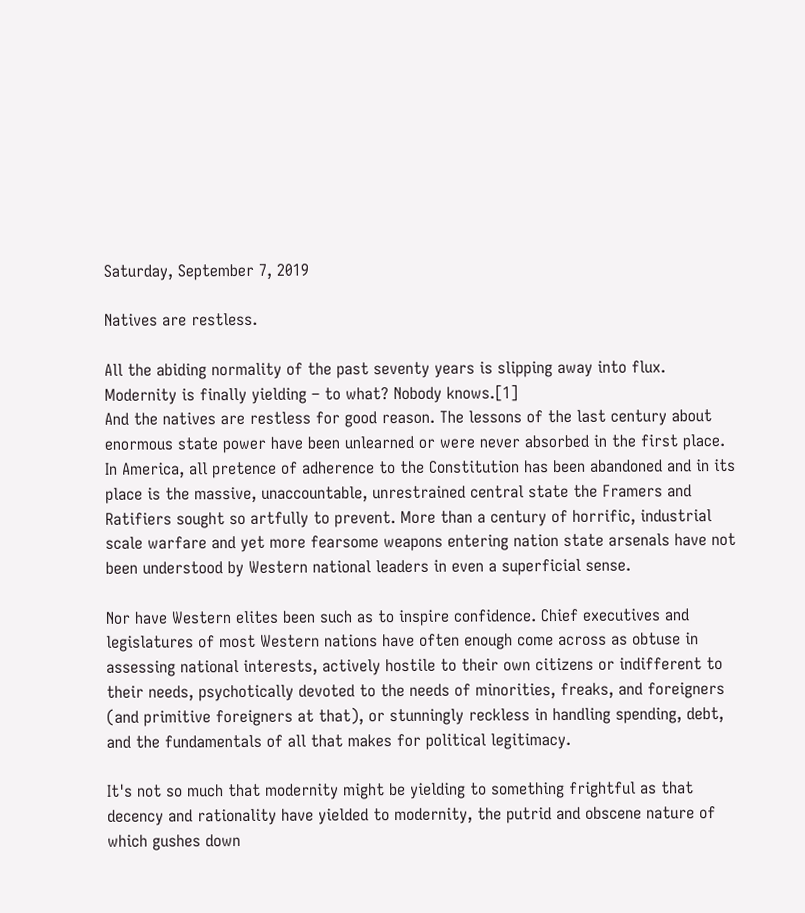Saturday, September 7, 2019

Natives are restless.

All the abiding normality of the past seventy years is slipping away into flux. Modernity is finally yielding – to what? Nobody knows.[1]
And the natives are restless for good reason. The lessons of the last century about enormous state power have been unlearned or were never absorbed in the first place. In America, all pretence of adherence to the Constitution has been abandoned and in its place is the massive, unaccountable, unrestrained central state the Framers and Ratifiers sought so artfully to prevent. More than a century of horrific, industrial scale warfare and yet more fearsome weapons entering nation state arsenals have not been understood by Western national leaders in even a superficial sense.

Nor have Western elites been such as to inspire confidence. Chief executives and legislatures of most Western nations have often enough come across as obtuse in assessing national interests, actively hostile to their own citizens or indifferent to their needs, psychotically devoted to the needs of minorities, freaks, and foreigners (and primitive foreigners at that), or stunningly reckless in handling spending, debt, and the fundamentals of all that makes for political legitimacy.

It's not so much that modernity might be yielding to something frightful as that decency and rationality have yielded to modernity, the putrid and obscene nature of which gushes down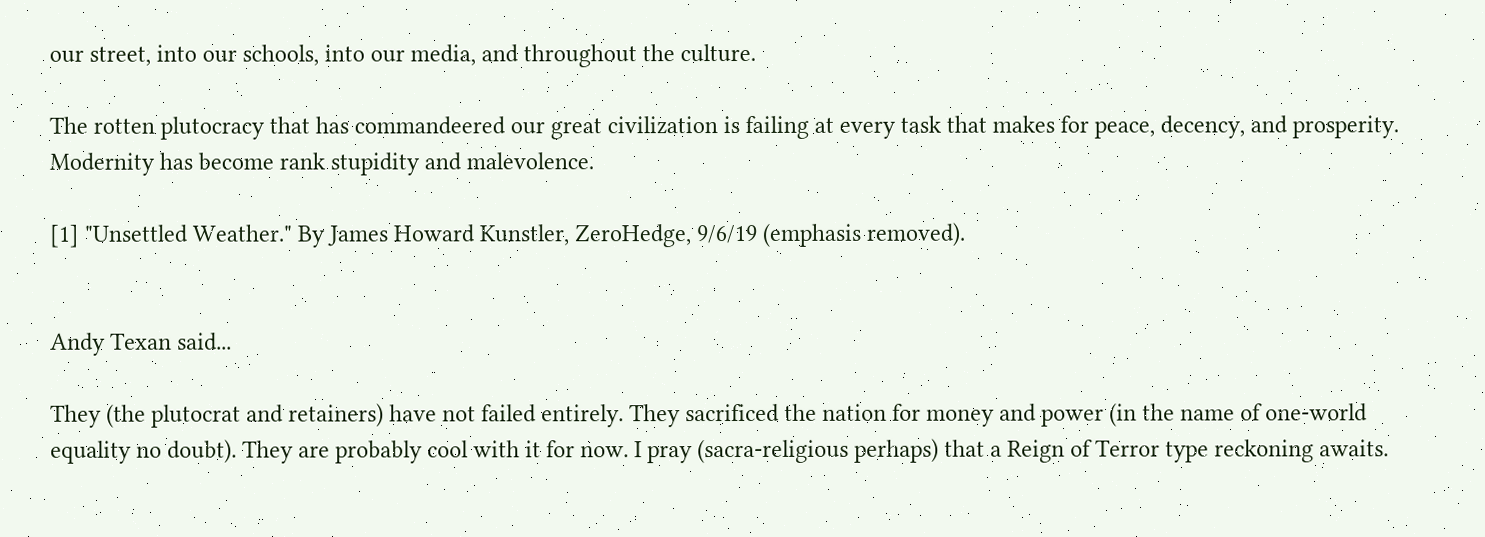our street, into our schools, into our media, and throughout the culture.

The rotten plutocracy that has commandeered our great civilization is failing at every task that makes for peace, decency, and prosperity. Modernity has become rank stupidity and malevolence.

[1] "Unsettled Weather." By James Howard Kunstler, ZeroHedge, 9/6/19 (emphasis removed).


Andy Texan said...

They (the plutocrat and retainers) have not failed entirely. They sacrificed the nation for money and power (in the name of one-world equality no doubt). They are probably cool with it for now. I pray (sacra-religious perhaps) that a Reign of Terror type reckoning awaits.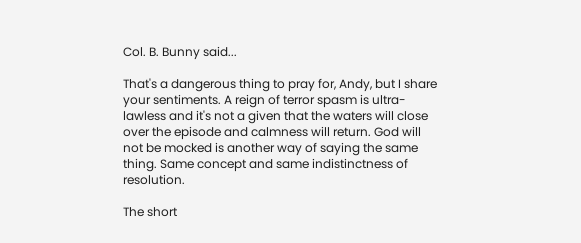Col. B. Bunny said...

That's a dangerous thing to pray for, Andy, but I share your sentiments. A reign of terror spasm is ultra-lawless and it's not a given that the waters will close over the episode and calmness will return. God will not be mocked is another way of saying the same thing. Same concept and same indistinctness of resolution.

The short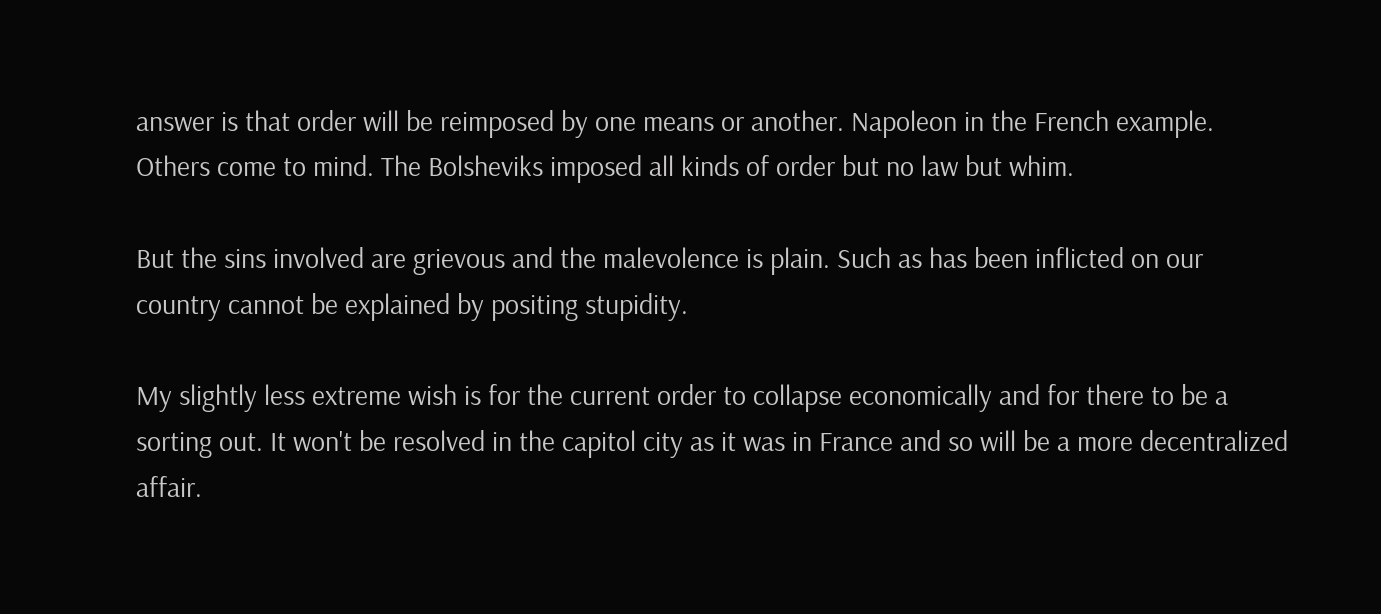answer is that order will be reimposed by one means or another. Napoleon in the French example. Others come to mind. The Bolsheviks imposed all kinds of order but no law but whim.

But the sins involved are grievous and the malevolence is plain. Such as has been inflicted on our country cannot be explained by positing stupidity.

My slightly less extreme wish is for the current order to collapse economically and for there to be a sorting out. It won't be resolved in the capitol city as it was in France and so will be a more decentralized affair.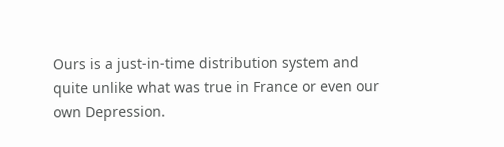Ours is a just-in-time distribution system and quite unlike what was true in France or even our own Depression.